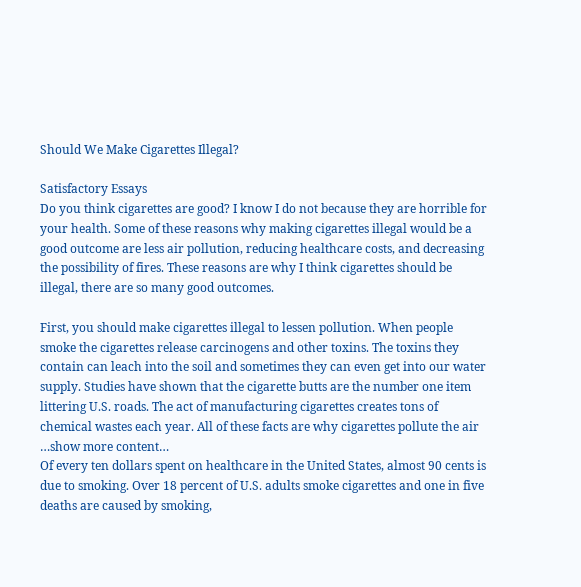Should We Make Cigarettes Illegal?

Satisfactory Essays
Do you think cigarettes are good? I know I do not because they are horrible for your health. Some of these reasons why making cigarettes illegal would be a good outcome are less air pollution, reducing healthcare costs, and decreasing the possibility of fires. These reasons are why I think cigarettes should be illegal, there are so many good outcomes.

First, you should make cigarettes illegal to lessen pollution. When people smoke the cigarettes release carcinogens and other toxins. The toxins they contain can leach into the soil and sometimes they can even get into our water supply. Studies have shown that the cigarette butts are the number one item littering U.S. roads. The act of manufacturing cigarettes creates tons of chemical wastes each year. All of these facts are why cigarettes pollute the air
…show more content…
Of every ten dollars spent on healthcare in the United States, almost 90 cents is due to smoking. Over 18 percent of U.S. adults smoke cigarettes and one in five deaths are caused by smoking,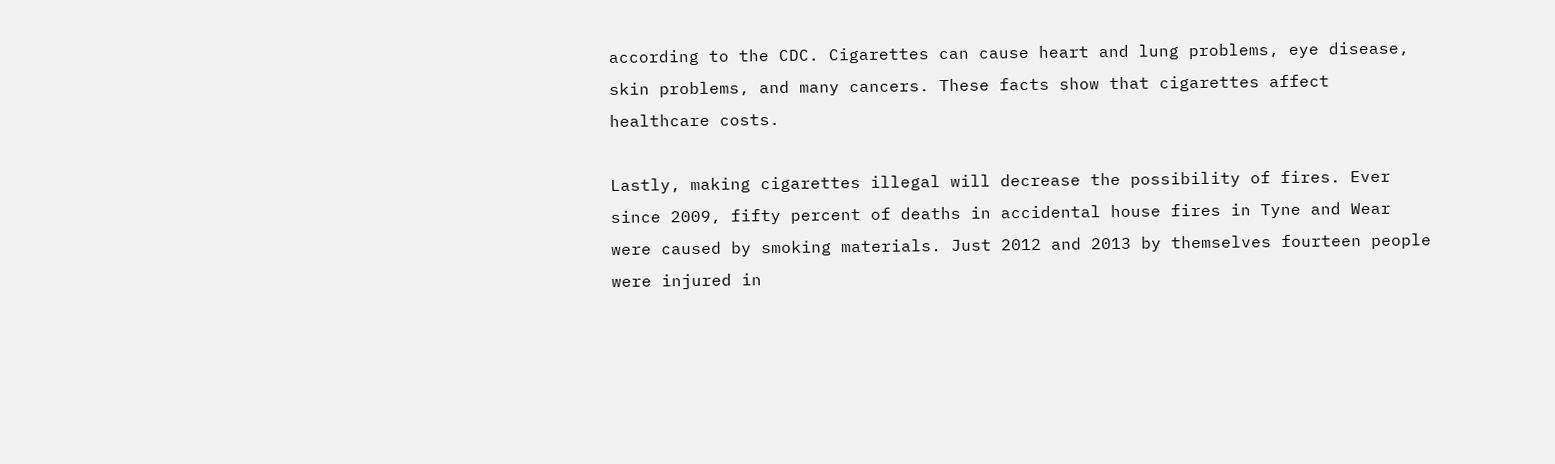according to the CDC. Cigarettes can cause heart and lung problems, eye disease, skin problems, and many cancers. These facts show that cigarettes affect healthcare costs.

Lastly, making cigarettes illegal will decrease the possibility of fires. Ever since 2009, fifty percent of deaths in accidental house fires in Tyne and Wear were caused by smoking materials. Just 2012 and 2013 by themselves fourteen people were injured in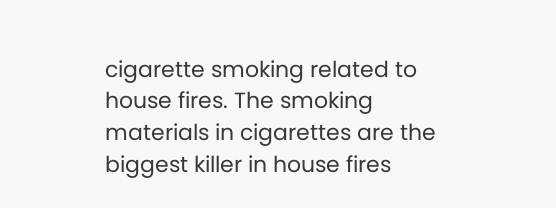cigarette smoking related to house fires. The smoking materials in cigarettes are the biggest killer in house fires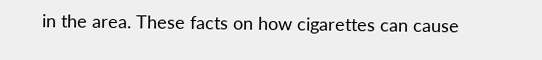in the area. These facts on how cigarettes can cause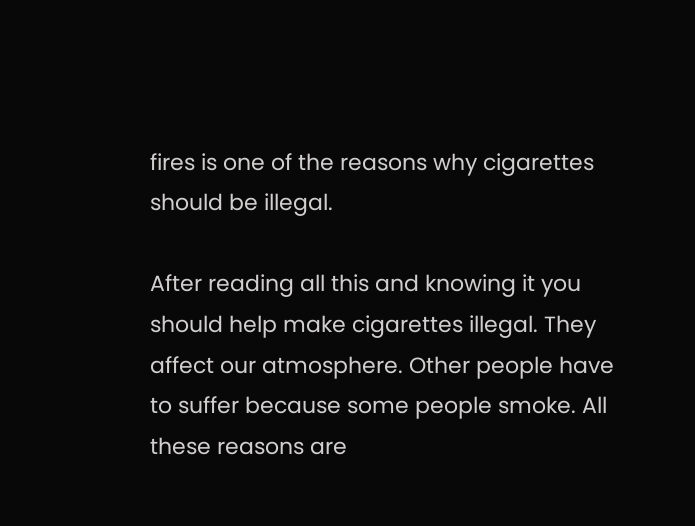fires is one of the reasons why cigarettes should be illegal.

After reading all this and knowing it you should help make cigarettes illegal. They affect our atmosphere. Other people have to suffer because some people smoke. All these reasons are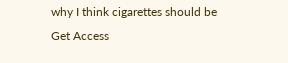why I think cigarettes should be
Get Access